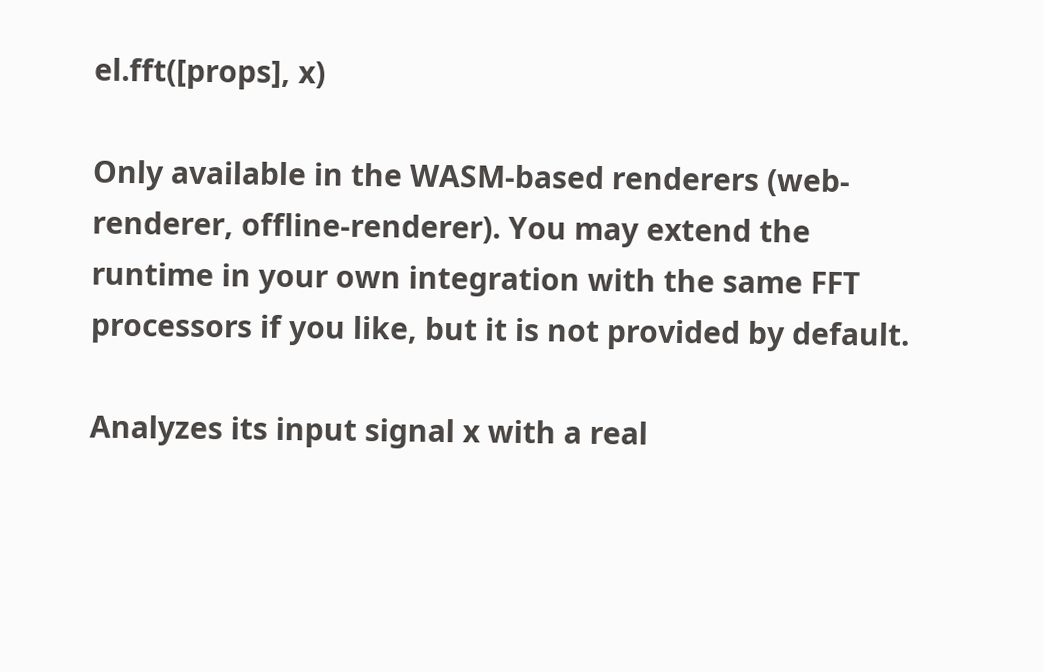el.fft([props], x)

Only available in the WASM-based renderers (web-renderer, offline-renderer). You may extend the runtime in your own integration with the same FFT processors if you like, but it is not provided by default.

Analyzes its input signal x with a real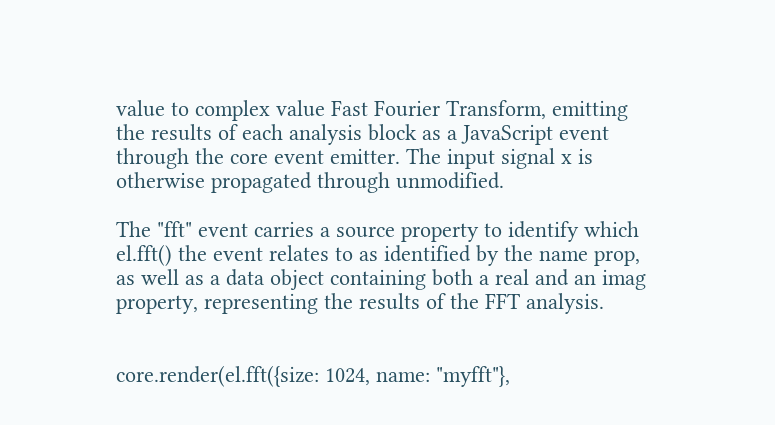value to complex value Fast Fourier Transform, emitting the results of each analysis block as a JavaScript event through the core event emitter. The input signal x is otherwise propagated through unmodified.

The "fft" event carries a source property to identify which el.fft() the event relates to as identified by the name prop, as well as a data object containing both a real and an imag property, representing the results of the FFT analysis.


core.render(el.fft({size: 1024, name: "myfft"},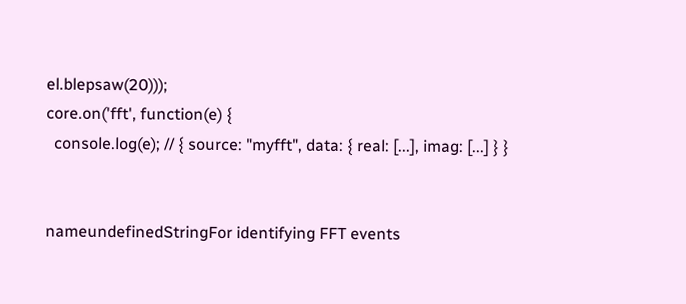el.blepsaw(20)));
core.on('fft', function(e) {
  console.log(e); // { source: "myfft", data: { real: [...], imag: [...] } }


nameundefinedStringFor identifying FFT events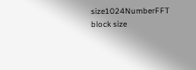size1024NumberFFT block size